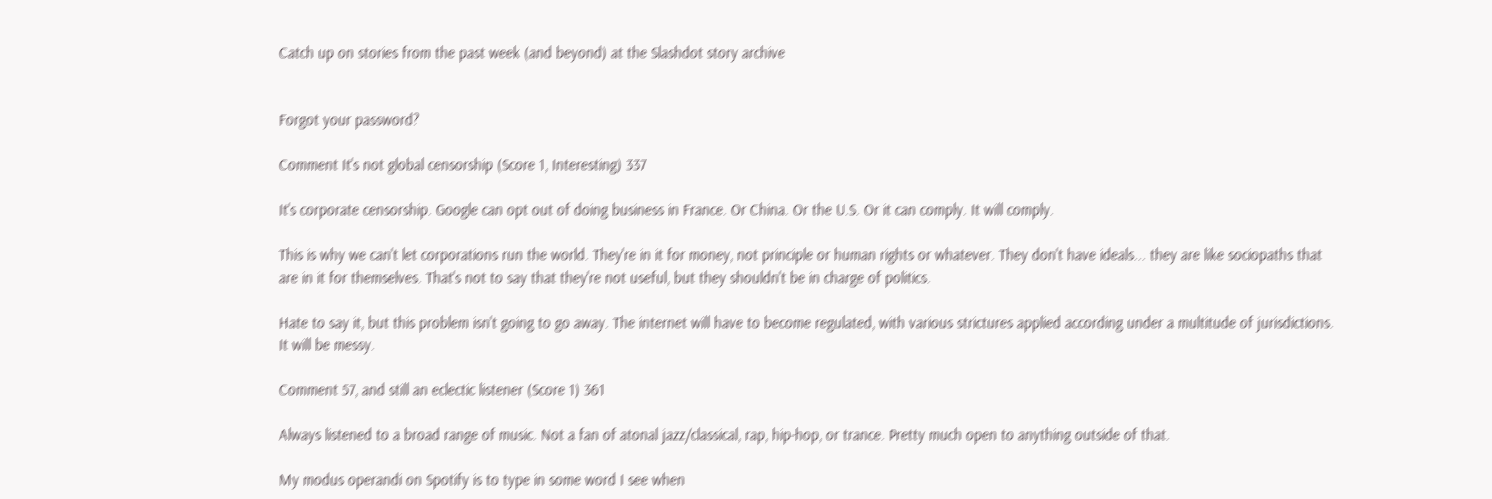Catch up on stories from the past week (and beyond) at the Slashdot story archive


Forgot your password?

Comment It's not global censorship (Score 1, Interesting) 337

It's corporate censorship. Google can opt out of doing business in France. Or China. Or the U.S. Or it can comply. It will comply.

This is why we can't let corporations run the world. They're in it for money, not principle or human rights or whatever. They don't have ideals... they are like sociopaths that are in it for themselves. That's not to say that they're not useful, but they shouldn't be in charge of politics.

Hate to say it, but this problem isn't going to go away. The internet will have to become regulated, with various strictures applied according under a multitude of jurisdictions. It will be messy.

Comment 57, and still an eclectic listener (Score 1) 361

Always listened to a broad range of music. Not a fan of atonal jazz/classical, rap, hip-hop, or trance. Pretty much open to anything outside of that.

My modus operandi on Spotify is to type in some word I see when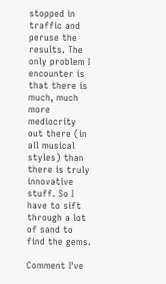stopped in traffic and peruse the results. The only problem I encounter is that there is much, much more mediocrity out there (in all musical styles) than there is truly innovative stuff. So I have to sift through a lot of sand to find the gems.

Comment I've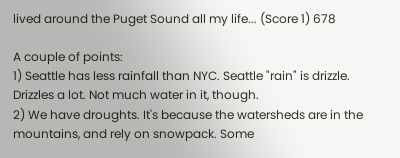lived around the Puget Sound all my life... (Score 1) 678

A couple of points:
1) Seattle has less rainfall than NYC. Seattle "rain" is drizzle. Drizzles a lot. Not much water in it, though.
2) We have droughts. It's because the watersheds are in the mountains, and rely on snowpack. Some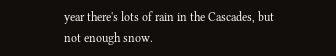year there's lots of rain in the Cascades, but not enough snow.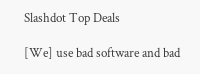Slashdot Top Deals

[We] use bad software and bad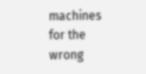machines for the wrong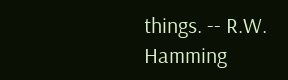things. -- R.W. Hamming